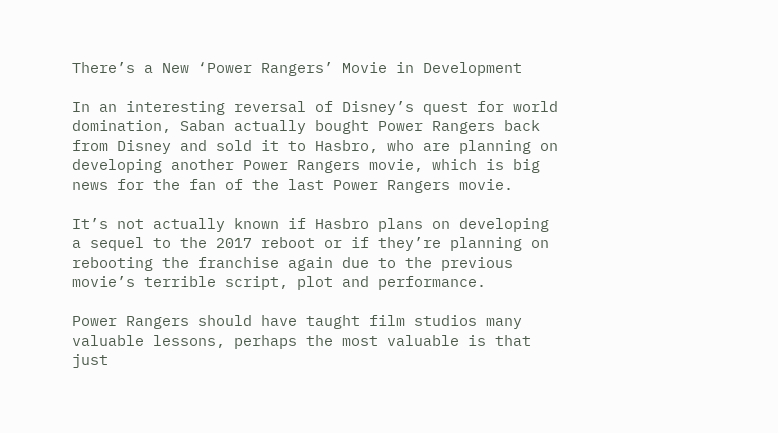There’s a New ‘Power Rangers’ Movie in Development

In an interesting reversal of Disney’s quest for world domination, Saban actually bought Power Rangers back from Disney and sold it to Hasbro, who are planning on developing another Power Rangers movie, which is big news for the fan of the last Power Rangers movie.

It’s not actually known if Hasbro plans on developing a sequel to the 2017 reboot or if they’re planning on rebooting the franchise again due to the previous movie’s terrible script, plot and performance.

Power Rangers should have taught film studios many valuable lessons, perhaps the most valuable is that just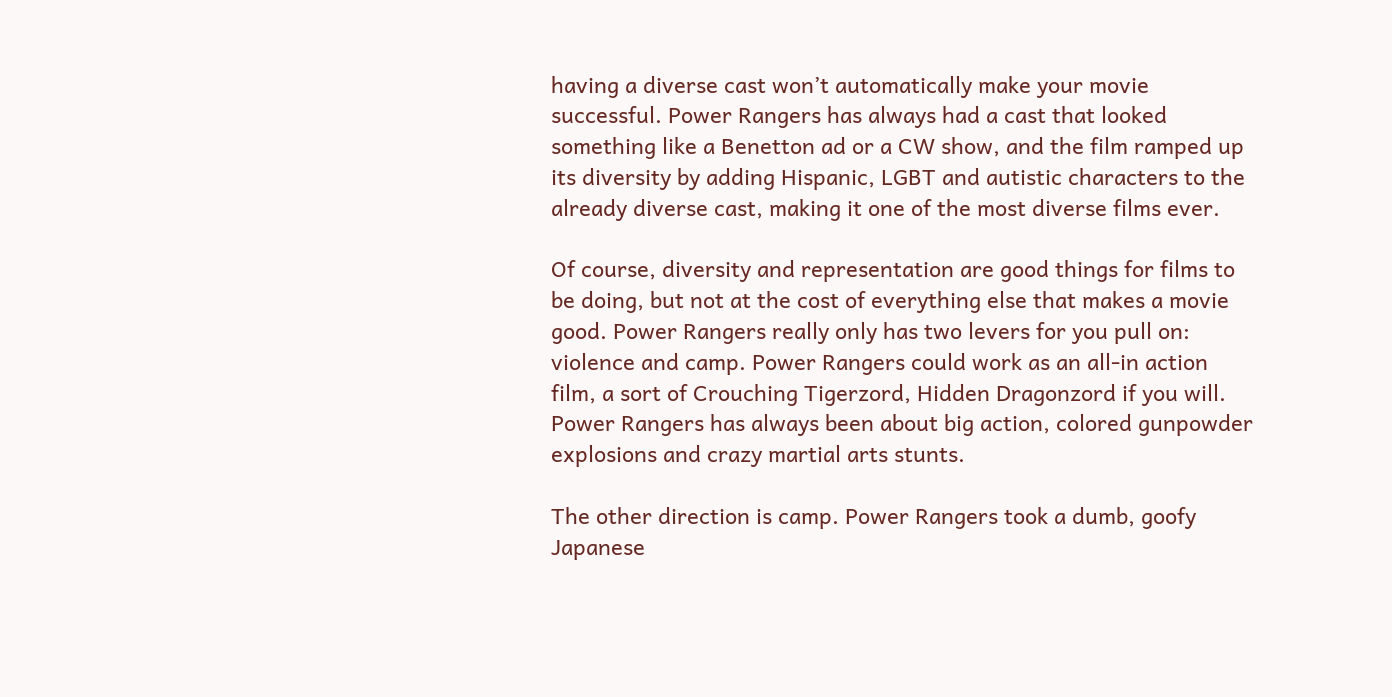having a diverse cast won’t automatically make your movie successful. Power Rangers has always had a cast that looked something like a Benetton ad or a CW show, and the film ramped up its diversity by adding Hispanic, LGBT and autistic characters to the already diverse cast, making it one of the most diverse films ever.

Of course, diversity and representation are good things for films to be doing, but not at the cost of everything else that makes a movie good. Power Rangers really only has two levers for you pull on: violence and camp. Power Rangers could work as an all-in action film, a sort of Crouching Tigerzord, Hidden Dragonzord if you will. Power Rangers has always been about big action, colored gunpowder explosions and crazy martial arts stunts.

The other direction is camp. Power Rangers took a dumb, goofy Japanese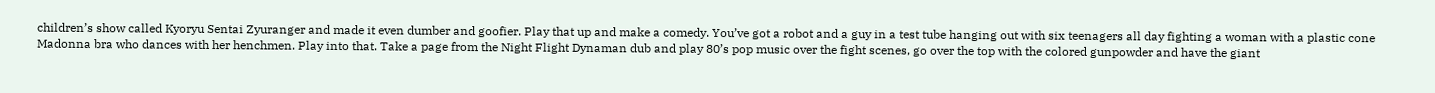children’s show called Kyoryu Sentai Zyuranger and made it even dumber and goofier. Play that up and make a comedy. You’ve got a robot and a guy in a test tube hanging out with six teenagers all day fighting a woman with a plastic cone Madonna bra who dances with her henchmen. Play into that. Take a page from the Night Flight Dynaman dub and play 80’s pop music over the fight scenes, go over the top with the colored gunpowder and have the giant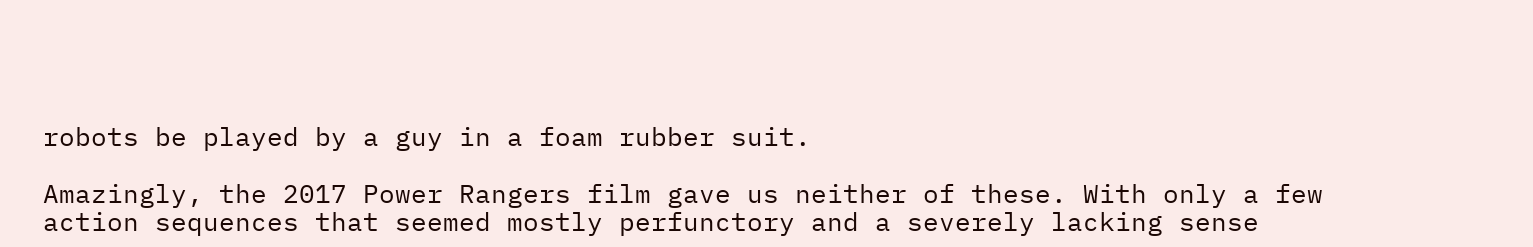robots be played by a guy in a foam rubber suit.

Amazingly, the 2017 Power Rangers film gave us neither of these. With only a few action sequences that seemed mostly perfunctory and a severely lacking sense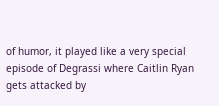of humor, it played like a very special episode of Degrassi where Caitlin Ryan gets attacked by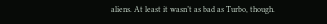aliens. At least it wasn’t as bad as Turbo, though.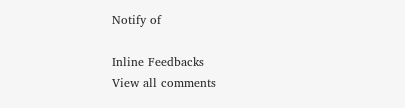Notify of

Inline Feedbacks
View all comments